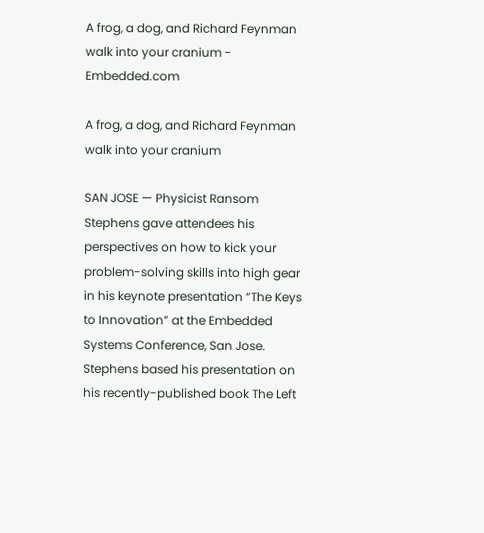A frog, a dog, and Richard Feynman walk into your cranium - Embedded.com

A frog, a dog, and Richard Feynman walk into your cranium

SAN JOSE — Physicist Ransom Stephens gave attendees his perspectives on how to kick your problem-solving skills into high gear in his keynote presentation “The Keys to Innovation” at the Embedded Systems Conference, San Jose. Stephens based his presentation on his recently-published book The Left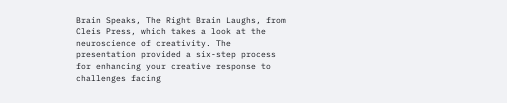Brain Speaks, The Right Brain Laughs, from Cleis Press, which takes a look at the neuroscience of creativity. The presentation provided a six-step process for enhancing your creative response to challenges facing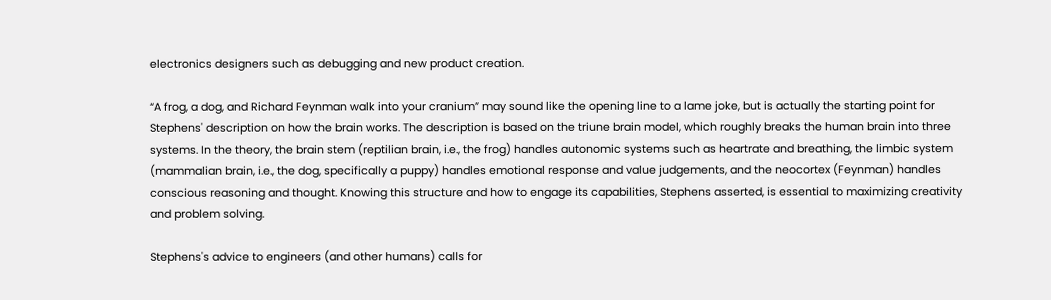electronics designers such as debugging and new product creation.

“A frog, a dog, and Richard Feynman walk into your cranium” may sound like the opening line to a lame joke, but is actually the starting point for Stephens' description on how the brain works. The description is based on the triune brain model, which roughly breaks the human brain into three systems. In the theory, the brain stem (reptilian brain, i.e., the frog) handles autonomic systems such as heartrate and breathing, the limbic system (mammalian brain, i.e., the dog, specifically a puppy) handles emotional response and value judgements, and the neocortex (Feynman) handles conscious reasoning and thought. Knowing this structure and how to engage its capabilities, Stephens asserted, is essential to maximizing creativity and problem solving.

Stephens's advice to engineers (and other humans) calls for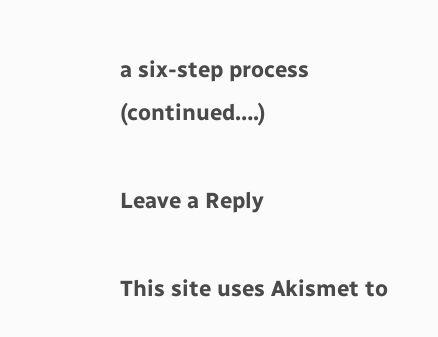a six-step process (continued….)

Leave a Reply

This site uses Akismet to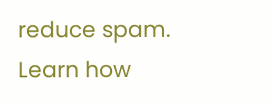reduce spam. Learn how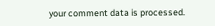your comment data is processed.